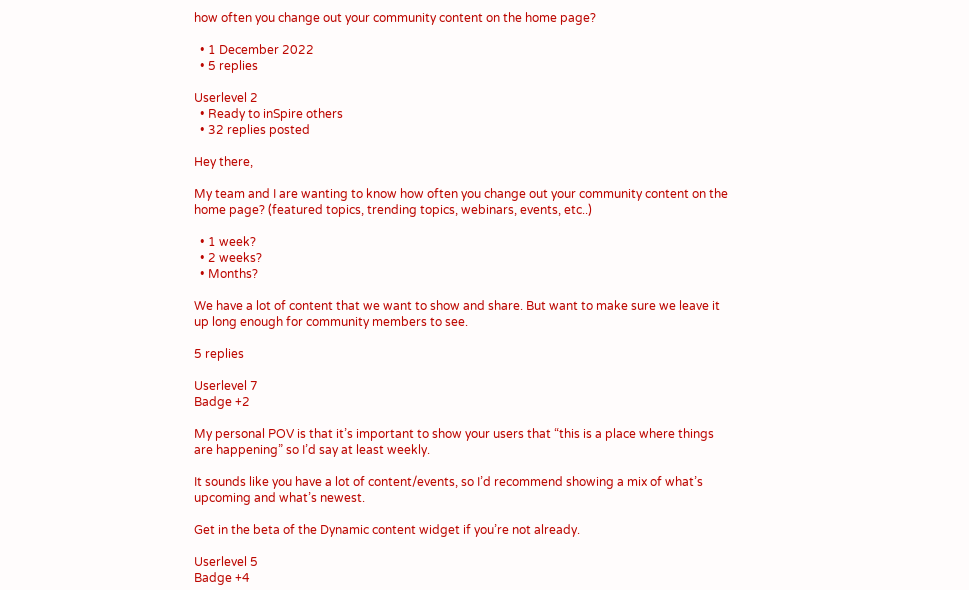how often you change out your community content on the home page?

  • 1 December 2022
  • 5 replies

Userlevel 2
  • Ready to inSpire others
  • 32 replies posted

Hey there,

My team and I are wanting to know how often you change out your community content on the home page? (featured topics, trending topics, webinars, events, etc..)

  • 1 week?
  • 2 weeks?
  • Months?

We have a lot of content that we want to show and share. But want to make sure we leave it up long enough for community members to see.

5 replies

Userlevel 7
Badge +2

My personal POV is that it’s important to show your users that “this is a place where things are happening” so I’d say at least weekly.

It sounds like you have a lot of content/events, so I’d recommend showing a mix of what’s upcoming and what’s newest.

Get in the beta of the Dynamic content widget if you’re not already.

Userlevel 5
Badge +4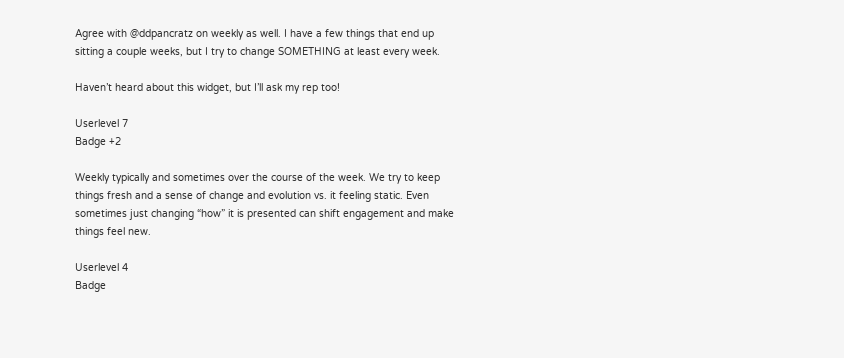Agree with @ddpancratz on weekly as well. I have a few things that end up sitting a couple weeks, but I try to change SOMETHING at least every week.

Haven’t heard about this widget, but I’ll ask my rep too!

Userlevel 7
Badge +2

Weekly typically and sometimes over the course of the week. We try to keep things fresh and a sense of change and evolution vs. it feeling static. Even sometimes just changing “how” it is presented can shift engagement and make things feel new.

Userlevel 4
Badge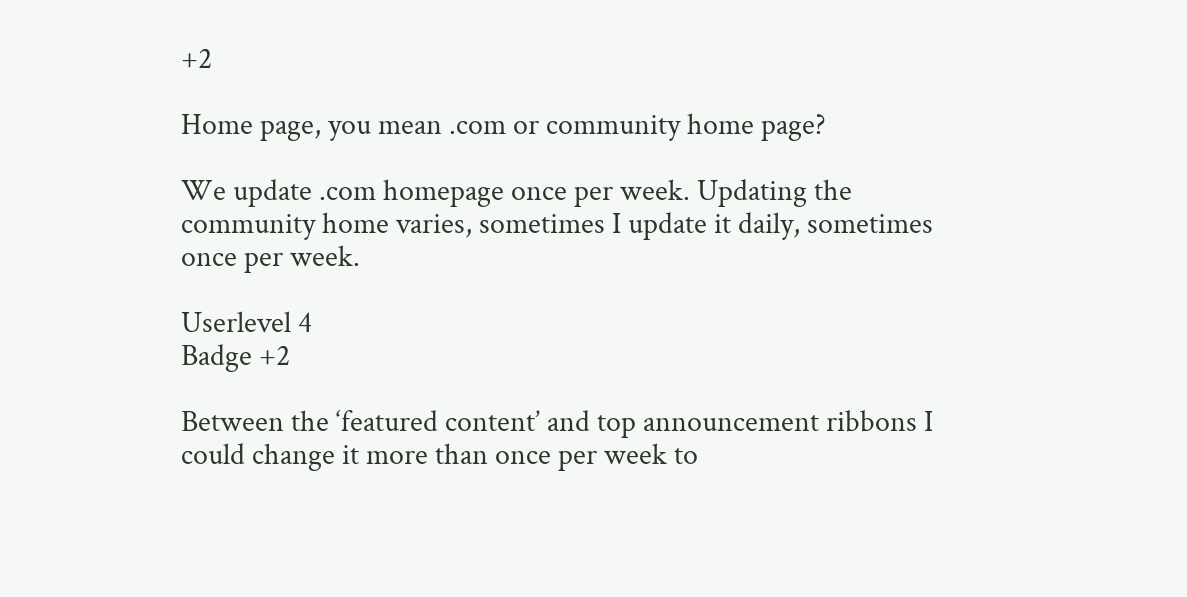+2

Home page, you mean .com or community home page?

We update .com homepage once per week. Updating the community home varies, sometimes I update it daily, sometimes once per week.

Userlevel 4
Badge +2

Between the ‘featured content’ and top announcement ribbons I could change it more than once per week to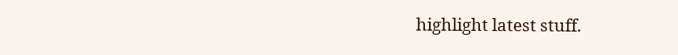highlight latest stuff.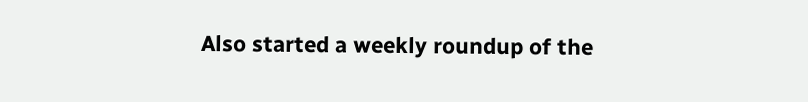Also started a weekly roundup of the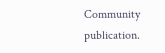Community publication.